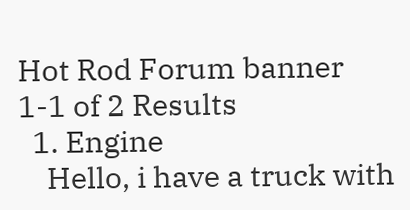Hot Rod Forum banner
1-1 of 2 Results
  1. Engine
    Hello, i have a truck with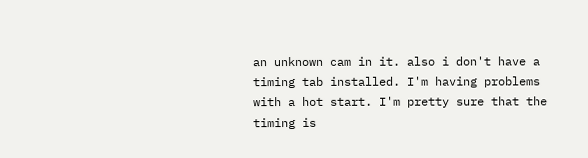an unknown cam in it. also i don't have a timing tab installed. I'm having problems with a hot start. I'm pretty sure that the timing is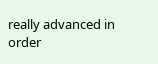really advanced in order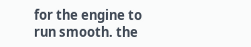for the engine to run smooth. the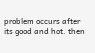problem occurs after its good and hot. then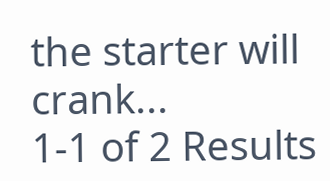the starter will crank...
1-1 of 2 Results